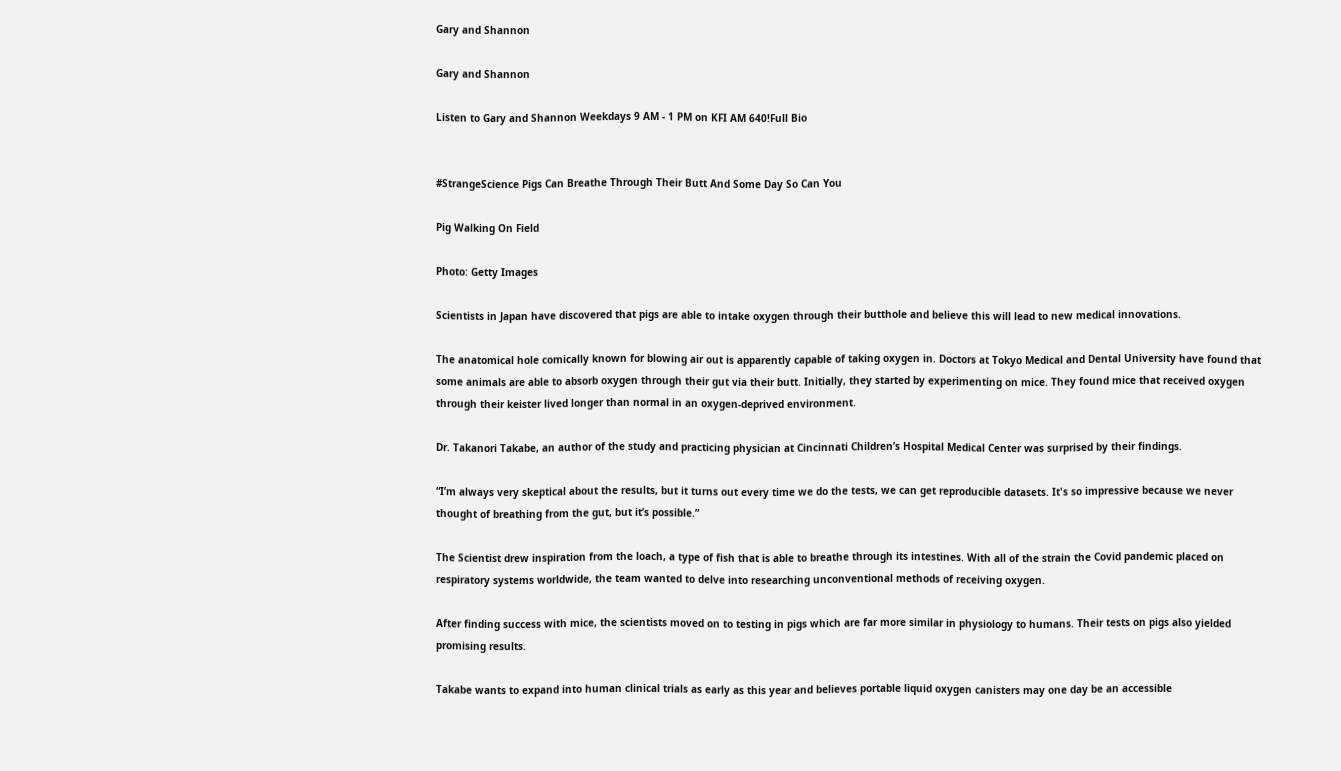Gary and Shannon

Gary and Shannon

Listen to Gary and Shannon Weekdays 9 AM - 1 PM on KFI AM 640!Full Bio


#StrangeScience Pigs Can Breathe Through Their Butt And Some Day So Can You

Pig Walking On Field

Photo: Getty Images

Scientists in Japan have discovered that pigs are able to intake oxygen through their butthole and believe this will lead to new medical innovations.

The anatomical hole comically known for blowing air out is apparently capable of taking oxygen in. Doctors at Tokyo Medical and Dental University have found that some animals are able to absorb oxygen through their gut via their butt. Initially, they started by experimenting on mice. They found mice that received oxygen through their keister lived longer than normal in an oxygen-deprived environment.

Dr. Takanori Takabe, an author of the study and practicing physician at Cincinnati Children’s Hospital Medical Center was surprised by their findings.

“I’m always very skeptical about the results, but it turns out every time we do the tests, we can get reproducible datasets. It's so impressive because we never thought of breathing from the gut, but it’s possible.”

The Scientist drew inspiration from the loach, a type of fish that is able to breathe through its intestines. With all of the strain the Covid pandemic placed on respiratory systems worldwide, the team wanted to delve into researching unconventional methods of receiving oxygen.

After finding success with mice, the scientists moved on to testing in pigs which are far more similar in physiology to humans. Their tests on pigs also yielded promising results.

Takabe wants to expand into human clinical trials as early as this year and believes portable liquid oxygen canisters may one day be an accessible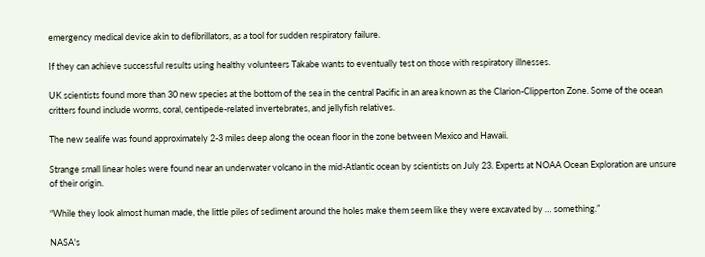emergency medical device akin to defibrillators, as a tool for sudden respiratory failure.

If they can achieve successful results using healthy volunteers Takabe wants to eventually test on those with respiratory illnesses.

UK scientists found more than 30 new species at the bottom of the sea in the central Pacific in an area known as the Clarion-Clipperton Zone. Some of the ocean critters found include worms, coral, centipede-related invertebrates, and jellyfish relatives.

The new sealife was found approximately 2-3 miles deep along the ocean floor in the zone between Mexico and Hawaii.

Strange small linear holes were found near an underwater volcano in the mid-Atlantic ocean by scientists on July 23. Experts at NOAA Ocean Exploration are unsure of their origin.

“While they look almost human made, the little piles of sediment around the holes make them seem like they were excavated by … something.”

NASA's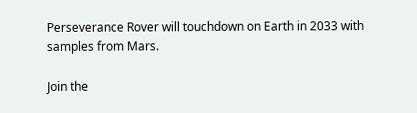Perseverance Rover will touchdown on Earth in 2033 with samples from Mars.

Join the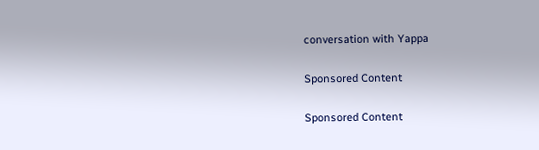conversation with Yappa

Sponsored Content

Sponsored Content